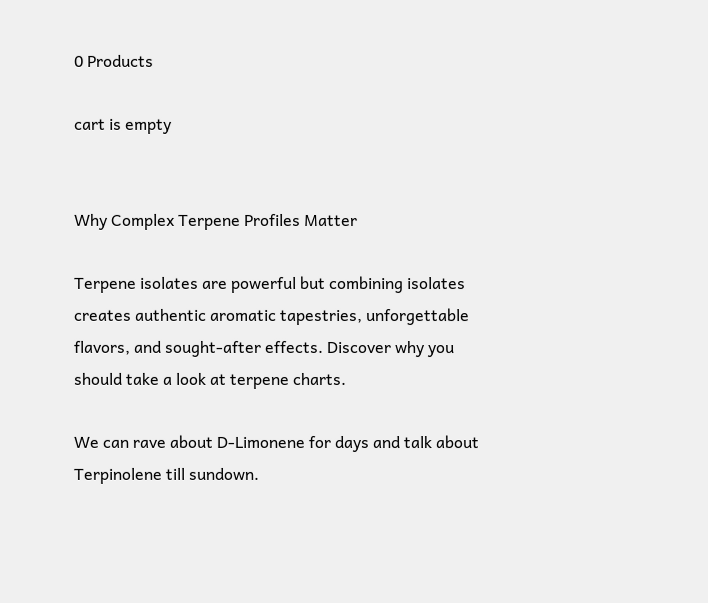0 Products

cart is empty


Why Complex Terpene Profiles Matter

Terpene isolates are powerful but combining isolates creates authentic aromatic tapestries, unforgettable flavors, and sought-after effects. Discover why you should take a look at terpene charts.

We can rave about D-Limonene for days and talk about Terpinolene till sundown.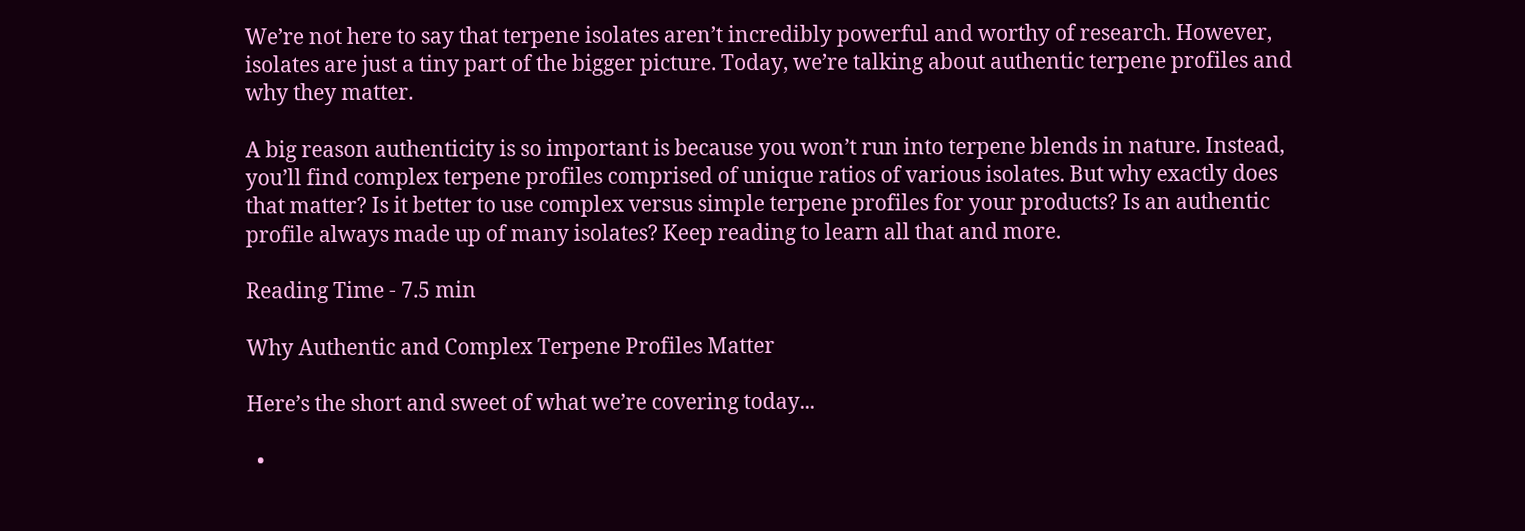We’re not here to say that terpene isolates aren’t incredibly powerful and worthy of research. However, isolates are just a tiny part of the bigger picture. Today, we’re talking about authentic terpene profiles and why they matter.

A big reason authenticity is so important is because you won’t run into terpene blends in nature. Instead, you’ll find complex terpene profiles comprised of unique ratios of various isolates. But why exactly does that matter? Is it better to use complex versus simple terpene profiles for your products? Is an authentic profile always made up of many isolates? Keep reading to learn all that and more.

Reading Time - 7.5 min

Why Authentic and Complex Terpene Profiles Matter

Here’s the short and sweet of what we’re covering today...

  •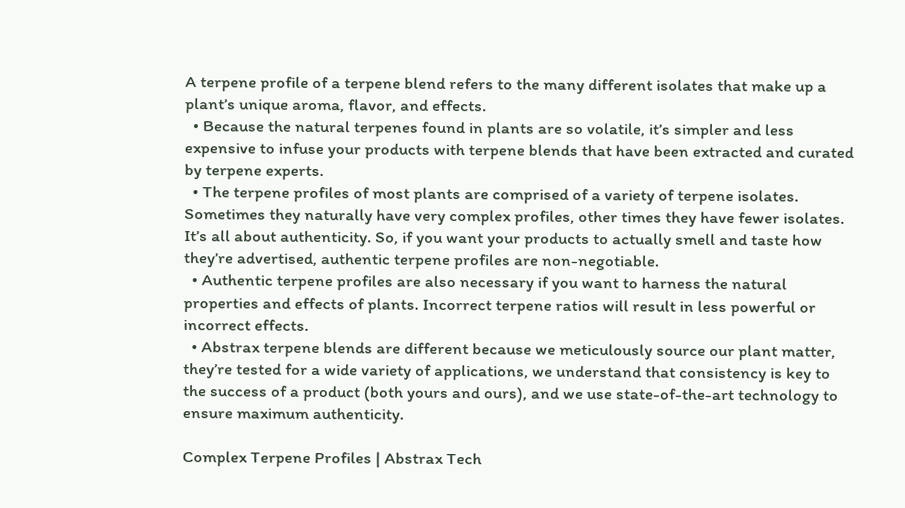A terpene profile of a terpene blend refers to the many different isolates that make up a plant’s unique aroma, flavor, and effects.
  • Because the natural terpenes found in plants are so volatile, it’s simpler and less expensive to infuse your products with terpene blends that have been extracted and curated by terpene experts.
  • The terpene profiles of most plants are comprised of a variety of terpene isolates. Sometimes they naturally have very complex profiles, other times they have fewer isolates. It’s all about authenticity. So, if you want your products to actually smell and taste how they’re advertised, authentic terpene profiles are non-negotiable.
  • Authentic terpene profiles are also necessary if you want to harness the natural properties and effects of plants. Incorrect terpene ratios will result in less powerful or incorrect effects.
  • Abstrax terpene blends are different because we meticulously source our plant matter, they’re tested for a wide variety of applications, we understand that consistency is key to the success of a product (both yours and ours), and we use state-of-the-art technology to ensure maximum authenticity.

Complex Terpene Profiles | Abstrax Tech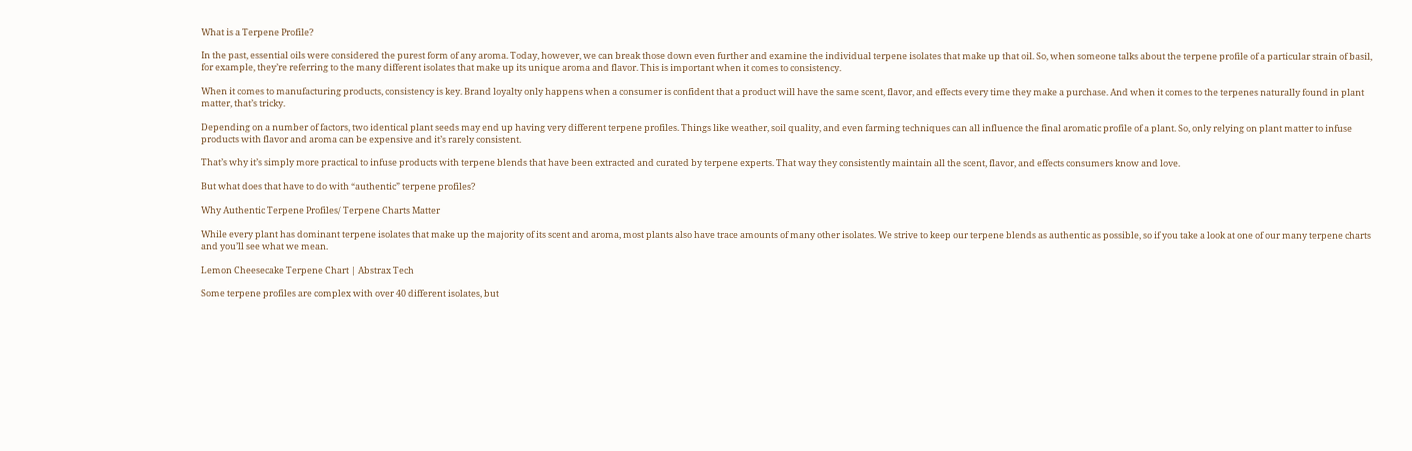What is a Terpene Profile?

In the past, essential oils were considered the purest form of any aroma. Today, however, we can break those down even further and examine the individual terpene isolates that make up that oil. So, when someone talks about the terpene profile of a particular strain of basil, for example, they’re referring to the many different isolates that make up its unique aroma and flavor. This is important when it comes to consistency.

When it comes to manufacturing products, consistency is key. Brand loyalty only happens when a consumer is confident that a product will have the same scent, flavor, and effects every time they make a purchase. And when it comes to the terpenes naturally found in plant matter, that’s tricky.

Depending on a number of factors, two identical plant seeds may end up having very different terpene profiles. Things like weather, soil quality, and even farming techniques can all influence the final aromatic profile of a plant. So, only relying on plant matter to infuse products with flavor and aroma can be expensive and it’s rarely consistent.

That’s why it’s simply more practical to infuse products with terpene blends that have been extracted and curated by terpene experts. That way they consistently maintain all the scent, flavor, and effects consumers know and love.

But what does that have to do with “authentic” terpene profiles?

Why Authentic Terpene Profiles/ Terpene Charts Matter

While every plant has dominant terpene isolates that make up the majority of its scent and aroma, most plants also have trace amounts of many other isolates. We strive to keep our terpene blends as authentic as possible, so if you take a look at one of our many terpene charts and you’ll see what we mean.

Lemon Cheesecake Terpene Chart | Abstrax Tech

Some terpene profiles are complex with over 40 different isolates, but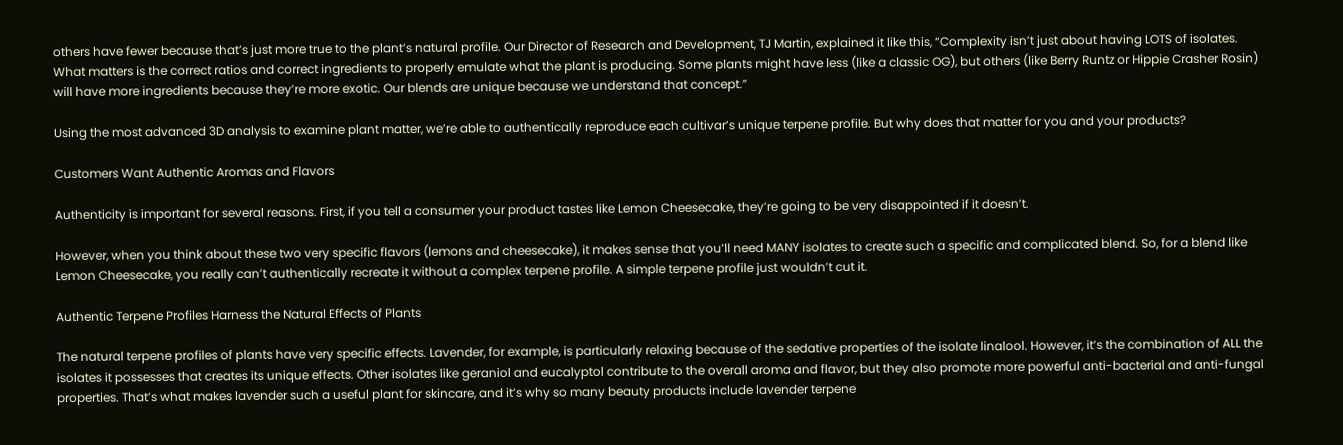others have fewer because that’s just more true to the plant’s natural profile. Our Director of Research and Development, TJ Martin, explained it like this, “Complexity isn’t just about having LOTS of isolates. What matters is the correct ratios and correct ingredients to properly emulate what the plant is producing. Some plants might have less (like a classic OG), but others (like Berry Runtz or Hippie Crasher Rosin) will have more ingredients because they’re more exotic. Our blends are unique because we understand that concept.”

Using the most advanced 3D analysis to examine plant matter, we’re able to authentically reproduce each cultivar’s unique terpene profile. But why does that matter for you and your products?

Customers Want Authentic Aromas and Flavors

Authenticity is important for several reasons. First, if you tell a consumer your product tastes like Lemon Cheesecake, they’re going to be very disappointed if it doesn’t.

However, when you think about these two very specific flavors (lemons and cheesecake), it makes sense that you’ll need MANY isolates to create such a specific and complicated blend. So, for a blend like Lemon Cheesecake, you really can’t authentically recreate it without a complex terpene profile. A simple terpene profile just wouldn’t cut it.

Authentic Terpene Profiles Harness the Natural Effects of Plants

The natural terpene profiles of plants have very specific effects. Lavender, for example, is particularly relaxing because of the sedative properties of the isolate linalool. However, it’s the combination of ALL the isolates it possesses that creates its unique effects. Other isolates like geraniol and eucalyptol contribute to the overall aroma and flavor, but they also promote more powerful anti-bacterial and anti-fungal properties. That’s what makes lavender such a useful plant for skincare, and it’s why so many beauty products include lavender terpene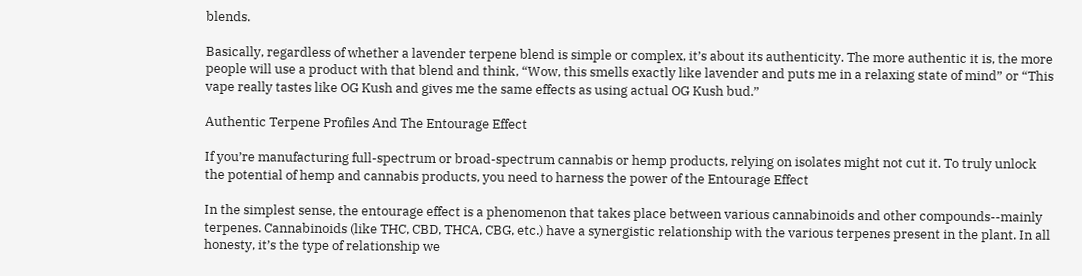blends.

Basically, regardless of whether a lavender terpene blend is simple or complex, it’s about its authenticity. The more authentic it is, the more people will use a product with that blend and think, “Wow, this smells exactly like lavender and puts me in a relaxing state of mind” or “This vape really tastes like OG Kush and gives me the same effects as using actual OG Kush bud.”

Authentic Terpene Profiles And The Entourage Effect

If you’re manufacturing full-spectrum or broad-spectrum cannabis or hemp products, relying on isolates might not cut it. To truly unlock the potential of hemp and cannabis products, you need to harness the power of the Entourage Effect

In the simplest sense, the entourage effect is a phenomenon that takes place between various cannabinoids and other compounds--mainly terpenes. Cannabinoids (like THC, CBD, THCA, CBG, etc.) have a synergistic relationship with the various terpenes present in the plant. In all honesty, it’s the type of relationship we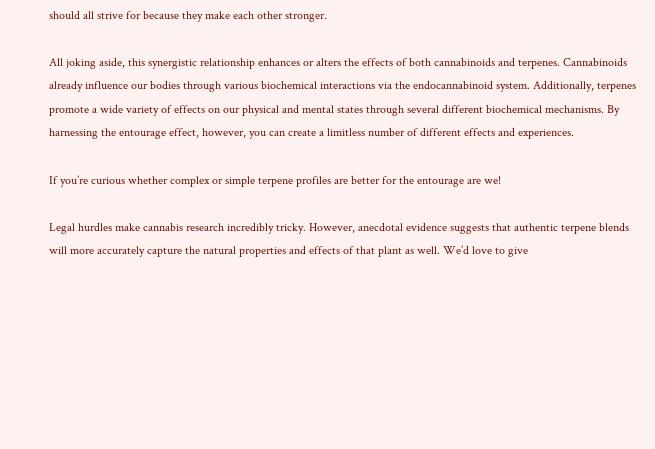should all strive for because they make each other stronger.

All joking aside, this synergistic relationship enhances or alters the effects of both cannabinoids and terpenes. Cannabinoids already influence our bodies through various biochemical interactions via the endocannabinoid system. Additionally, terpenes promote a wide variety of effects on our physical and mental states through several different biochemical mechanisms. By harnessing the entourage effect, however, you can create a limitless number of different effects and experiences.

If you’re curious whether complex or simple terpene profiles are better for the entourage are we!

Legal hurdles make cannabis research incredibly tricky. However, anecdotal evidence suggests that authentic terpene blends will more accurately capture the natural properties and effects of that plant as well. We’d love to give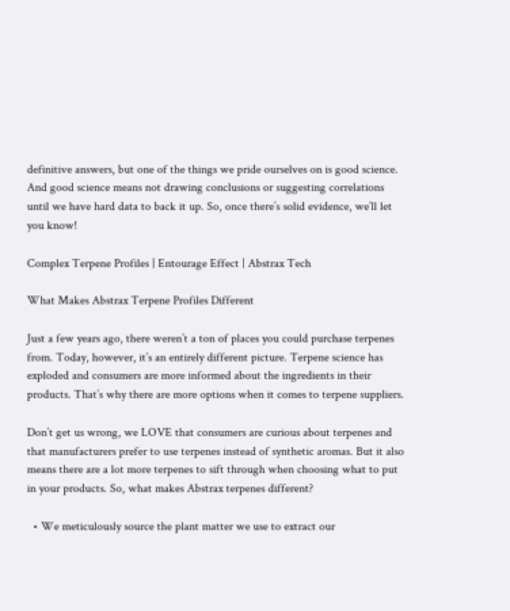definitive answers, but one of the things we pride ourselves on is good science. And good science means not drawing conclusions or suggesting correlations until we have hard data to back it up. So, once there’s solid evidence, we’ll let you know!

Complex Terpene Profiles | Entourage Effect | Abstrax Tech

What Makes Abstrax Terpene Profiles Different

Just a few years ago, there weren’t a ton of places you could purchase terpenes from. Today, however, it’s an entirely different picture. Terpene science has exploded and consumers are more informed about the ingredients in their products. That’s why there are more options when it comes to terpene suppliers.

Don’t get us wrong, we LOVE that consumers are curious about terpenes and that manufacturers prefer to use terpenes instead of synthetic aromas. But it also means there are a lot more terpenes to sift through when choosing what to put in your products. So, what makes Abstrax terpenes different?

  • We meticulously source the plant matter we use to extract our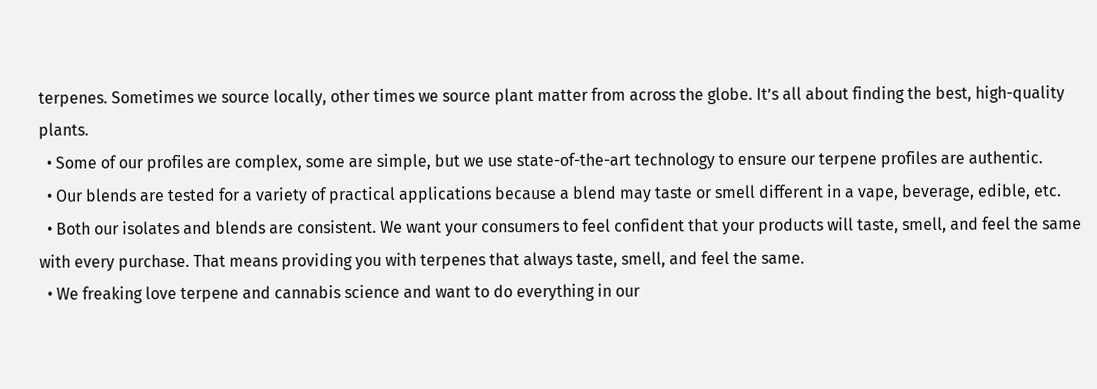terpenes. Sometimes we source locally, other times we source plant matter from across the globe. It’s all about finding the best, high-quality plants.
  • Some of our profiles are complex, some are simple, but we use state-of-the-art technology to ensure our terpene profiles are authentic.
  • Our blends are tested for a variety of practical applications because a blend may taste or smell different in a vape, beverage, edible, etc.
  • Both our isolates and blends are consistent. We want your consumers to feel confident that your products will taste, smell, and feel the same with every purchase. That means providing you with terpenes that always taste, smell, and feel the same.
  • We freaking love terpene and cannabis science and want to do everything in our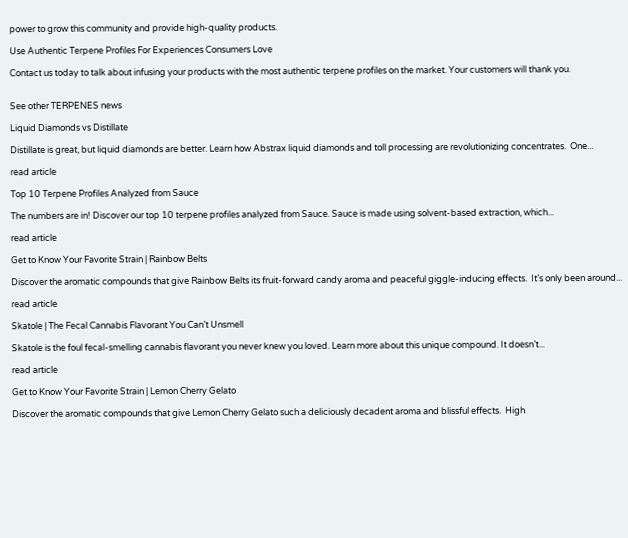power to grow this community and provide high-quality products.

Use Authentic Terpene Profiles For Experiences Consumers Love

Contact us today to talk about infusing your products with the most authentic terpene profiles on the market. Your customers will thank you.


See other TERPENES news

Liquid Diamonds vs Distillate

Distillate is great, but liquid diamonds are better. Learn how Abstrax liquid diamonds and toll processing are revolutionizing concentrates.  One...

read article

Top 10 Terpene Profiles Analyzed from Sauce

The numbers are in! Discover our top 10 terpene profiles analyzed from Sauce. Sauce is made using solvent-based extraction, which...

read article

Get to Know Your Favorite Strain | Rainbow Belts

Discover the aromatic compounds that give Rainbow Belts its fruit-forward candy aroma and peaceful giggle-inducing effects.  It’s only been around...

read article

Skatole | The Fecal Cannabis Flavorant You Can’t Unsmell

Skatole is the foul fecal-smelling cannabis flavorant you never knew you loved. Learn more about this unique compound. It doesn’t...

read article

Get to Know Your Favorite Strain | Lemon Cherry Gelato

Discover the aromatic compounds that give Lemon Cherry Gelato such a deliciously decadent aroma and blissful effects.  High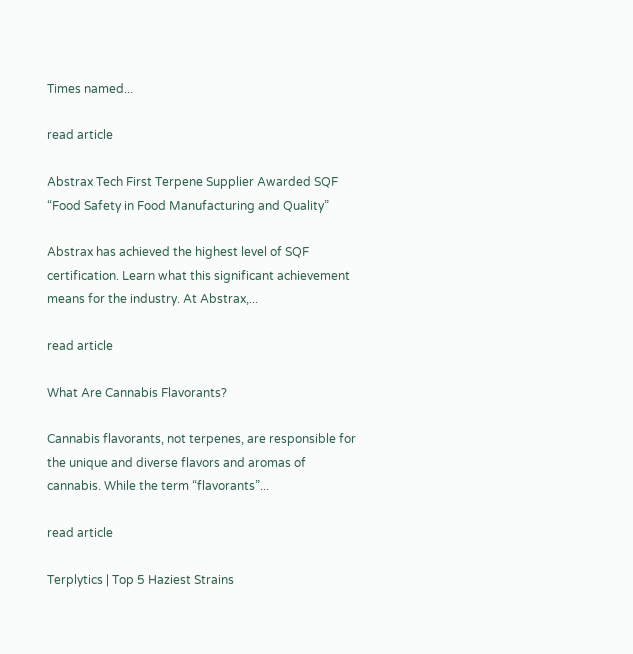Times named...

read article

Abstrax Tech First Terpene Supplier Awarded SQF “Food Safety in Food Manufacturing and Quality”

Abstrax has achieved the highest level of SQF certification. Learn what this significant achievement means for the industry. At Abstrax,...

read article

What Are Cannabis Flavorants?

Cannabis flavorants, not terpenes, are responsible for the unique and diverse flavors and aromas of cannabis. While the term “flavorants”...

read article

Terplytics | Top 5 Haziest Strains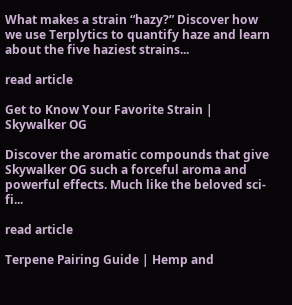What makes a strain “hazy?” Discover how we use Terplytics to quantify haze and learn about the five haziest strains...

read article

Get to Know Your Favorite Strain | Skywalker OG

Discover the aromatic compounds that give Skywalker OG such a forceful aroma and powerful effects. Much like the beloved sci-fi...

read article

Terpene Pairing Guide | Hemp and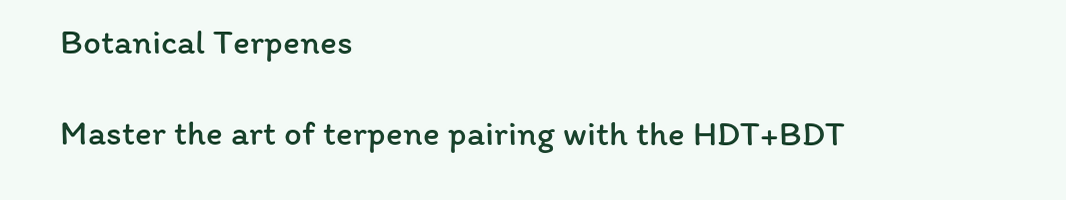Botanical Terpenes

Master the art of terpene pairing with the HDT+BDT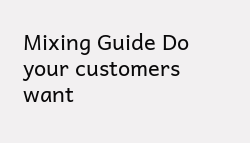Mixing Guide Do your customers want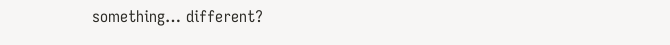something… different?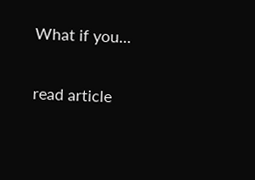What if you...

read article